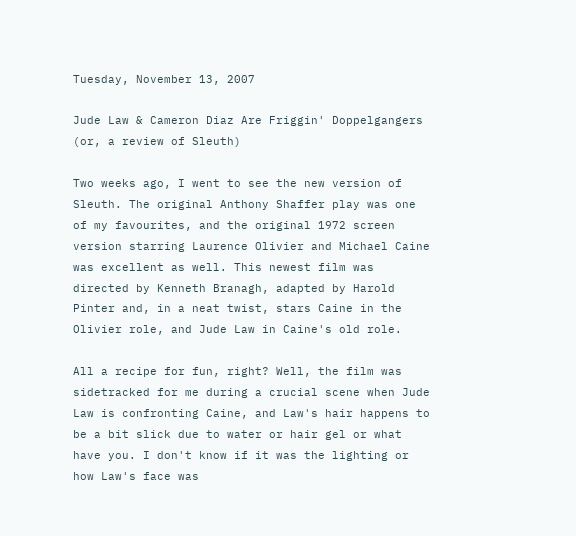Tuesday, November 13, 2007

Jude Law & Cameron Diaz Are Friggin' Doppelgangers (or, a review of Sleuth)

Two weeks ago, I went to see the new version of Sleuth. The original Anthony Shaffer play was one of my favourites, and the original 1972 screen version starring Laurence Olivier and Michael Caine was excellent as well. This newest film was directed by Kenneth Branagh, adapted by Harold Pinter and, in a neat twist, stars Caine in the Olivier role, and Jude Law in Caine's old role.

All a recipe for fun, right? Well, the film was sidetracked for me during a crucial scene when Jude Law is confronting Caine, and Law's hair happens to be a bit slick due to water or hair gel or what have you. I don't know if it was the lighting or how Law's face was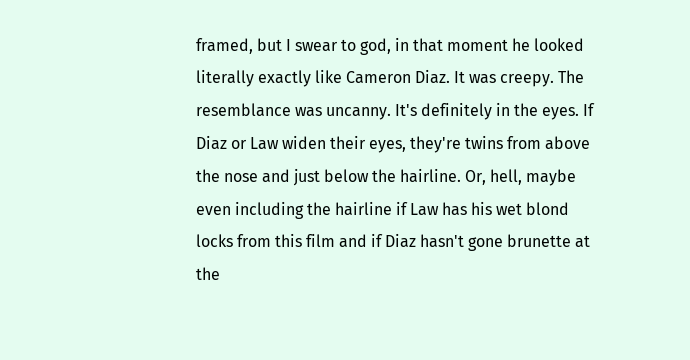framed, but I swear to god, in that moment he looked literally exactly like Cameron Diaz. It was creepy. The resemblance was uncanny. It's definitely in the eyes. If Diaz or Law widen their eyes, they're twins from above the nose and just below the hairline. Or, hell, maybe even including the hairline if Law has his wet blond locks from this film and if Diaz hasn't gone brunette at the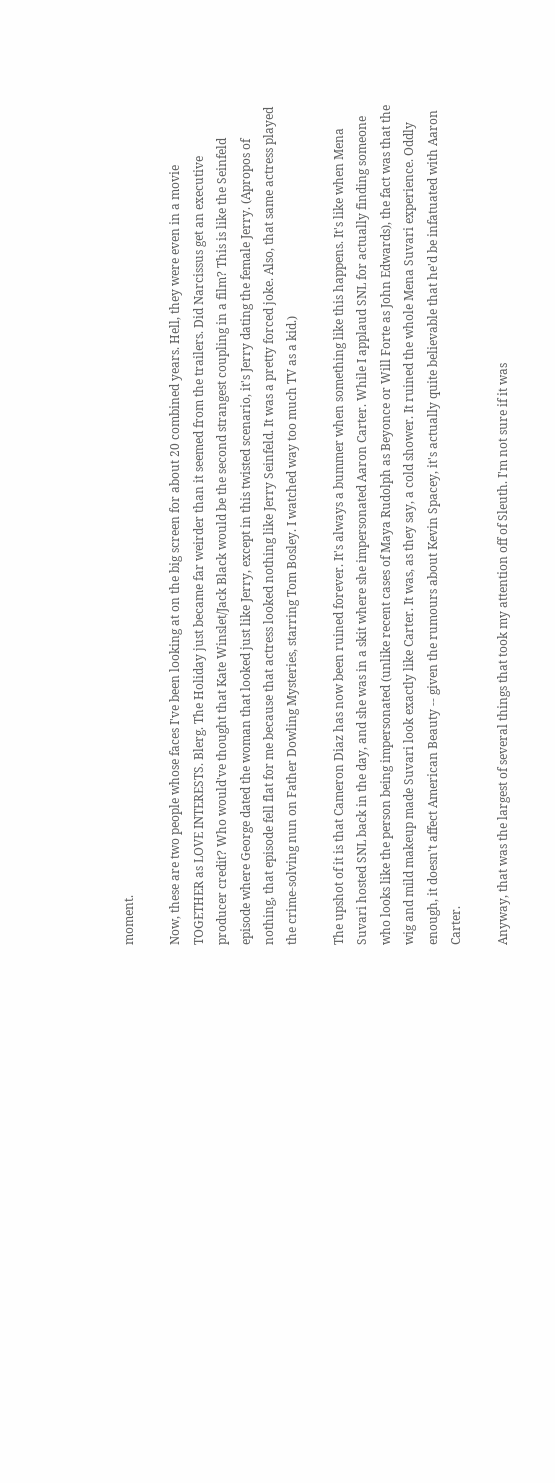moment.

Now, these are two people whose faces I've been looking at on the big screen for about 20 combined years. Hell, they were even in a movie TOGETHER as LOVE INTERESTS. Blerg. The Holiday just became far weirder than it seemed from the trailers. Did Narcissus get an executive producer credit? Who would've thought that Kate Winslet/Jack Black would be the second strangest coupling in a film? This is like the Seinfeld episode where George dated the woman that looked just like Jerry, except in this twisted scenario, it's Jerry dating the female Jerry. (Apropos of nothing, that episode fell flat for me because that actress looked nothing like Jerry Seinfeld. It was a pretty forced joke. Also, that same actress played the crime-solving nun on Father Dowling Mysteries, starring Tom Bosley. I watched way too much TV as a kid.)

The upshot of it is that Cameron Diaz has now been ruined forever. It's always a bummer when something like this happens. It's like when Mena Suvari hosted SNL back in the day, and she was in a skit where she impersonated Aaron Carter. While I applaud SNL for actually finding someone who looks like the person being impersonated (unlike recent cases of Maya Rudolph as Beyonce or Will Forte as John Edwards), the fact was that the wig and mild makeup made Suvari look exactly like Carter. It was, as they say, a cold shower. It ruined the whole Mena Suvari experience. Oddly enough, it doesn't affect American Beauty -- given the rumours about Kevin Spacey, it's actually quite believable that he'd be infatuated with Aaron Carter.

Anyway, that was the largest of several things that took my attention off of Sleuth. I'm not sure if it was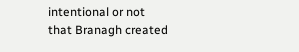intentional or not that Branagh created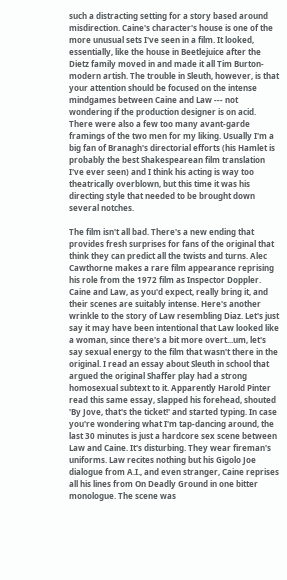such a distracting setting for a story based around misdirection. Caine's character's house is one of the more unusual sets I've seen in a film. It looked, essentially, like the house in Beetlejuice after the Dietz family moved in and made it all Tim Burton-modern artish. The trouble in Sleuth, however, is that your attention should be focused on the intense mindgames between Caine and Law --- not wondering if the production designer is on acid. There were also a few too many avant-garde framings of the two men for my liking. Usually I'm a big fan of Branagh's directorial efforts (his Hamlet is probably the best Shakespearean film translation I've ever seen) and I think his acting is way too theatrically overblown, but this time it was his directing style that needed to be brought down several notches.

The film isn't all bad. There's a new ending that provides fresh surprises for fans of the original that think they can predict all the twists and turns. Alec Cawthorne makes a rare film appearance reprising his role from the 1972 film as Inspector Doppler. Caine and Law, as you'd expect, really bring it, and their scenes are suitably intense. Here's another wrinkle to the story of Law resembling Diaz. Let's just say it may have been intentional that Law looked like a woman, since there's a bit more overt...um, let's say sexual energy to the film that wasn't there in the original. I read an essay about Sleuth in school that argued the original Shaffer play had a strong homosexual subtext to it. Apparently Harold Pinter read this same essay, slapped his forehead, shouted 'By Jove, that's the ticket!' and started typing. In case you're wondering what I'm tap-dancing around, the last 30 minutes is just a hardcore sex scene between Law and Caine. It's disturbing. They wear fireman's uniforms. Law recites nothing but his Gigolo Joe dialogue from A.I., and even stranger, Caine reprises all his lines from On Deadly Ground in one bitter monologue. The scene was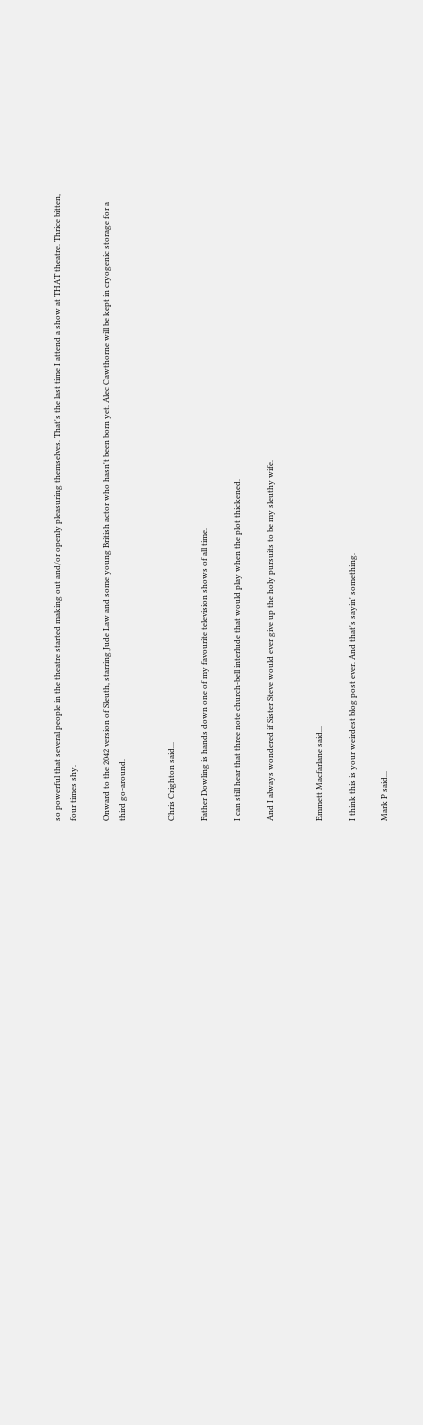so powerful that several people in the theatre started making out and/or openly pleasuring themselves. That's the last time I attend a show at THAT theatre. Thrice bitten, four times shy.

Onward to the 2042 version of Sleuth, starring Jude Law and some young British actor who hasn't been born yet. Alec Cawthorne will be kept in cryogenic storage for a third go-around.


Chris Crighton said...

Father Dowling is hands down one of my favourite television shows of all time.

I can still hear that three note church-bell interlude that would play when the plot thickened.

And I always wondered if Sister Steve would ever give up the holy pursuits to be my sleuthy wife.


Emmett Macfarlane said...

I think this is your weirdest blog post ever. And that's sayin' something.

Mark P said...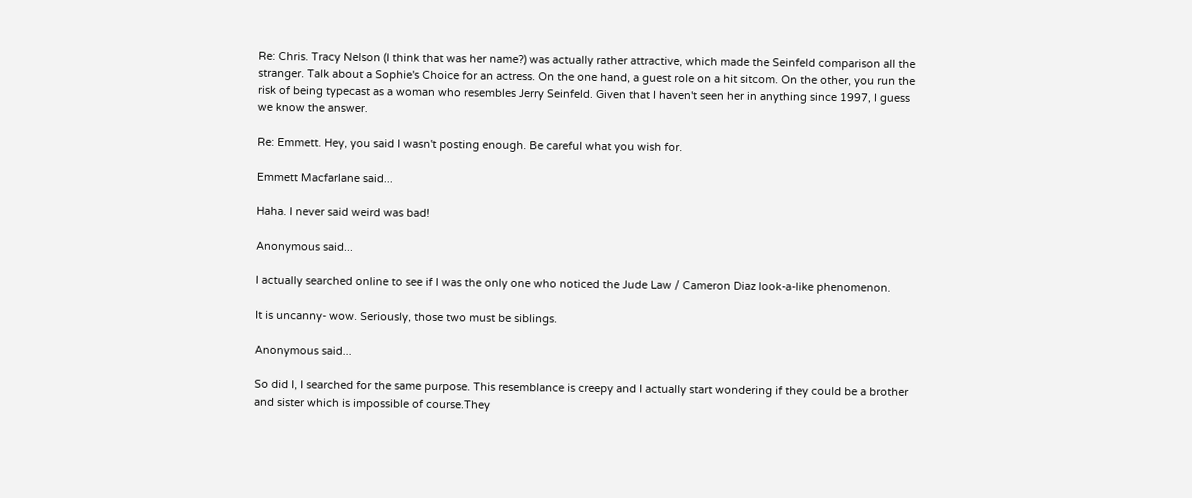Re: Chris. Tracy Nelson (I think that was her name?) was actually rather attractive, which made the Seinfeld comparison all the stranger. Talk about a Sophie's Choice for an actress. On the one hand, a guest role on a hit sitcom. On the other, you run the risk of being typecast as a woman who resembles Jerry Seinfeld. Given that I haven't seen her in anything since 1997, I guess we know the answer.

Re: Emmett. Hey, you said I wasn't posting enough. Be careful what you wish for.

Emmett Macfarlane said...

Haha. I never said weird was bad!

Anonymous said...

I actually searched online to see if I was the only one who noticed the Jude Law / Cameron Diaz look-a-like phenomenon.

It is uncanny- wow. Seriously, those two must be siblings.

Anonymous said...

So did I, I searched for the same purpose. This resemblance is creepy and I actually start wondering if they could be a brother and sister which is impossible of course.They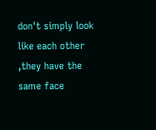don't simply look like each other ,they have the same face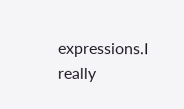expressions.I really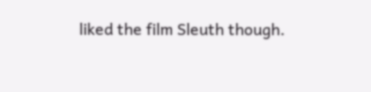liked the film Sleuth though.